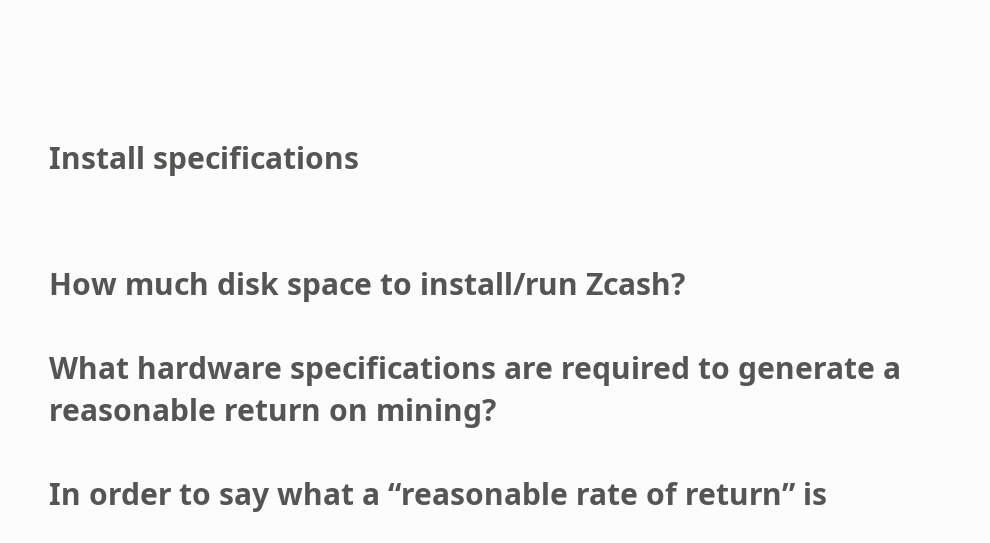Install specifications


How much disk space to install/run Zcash?

What hardware specifications are required to generate a reasonable return on mining?

In order to say what a “reasonable rate of return” is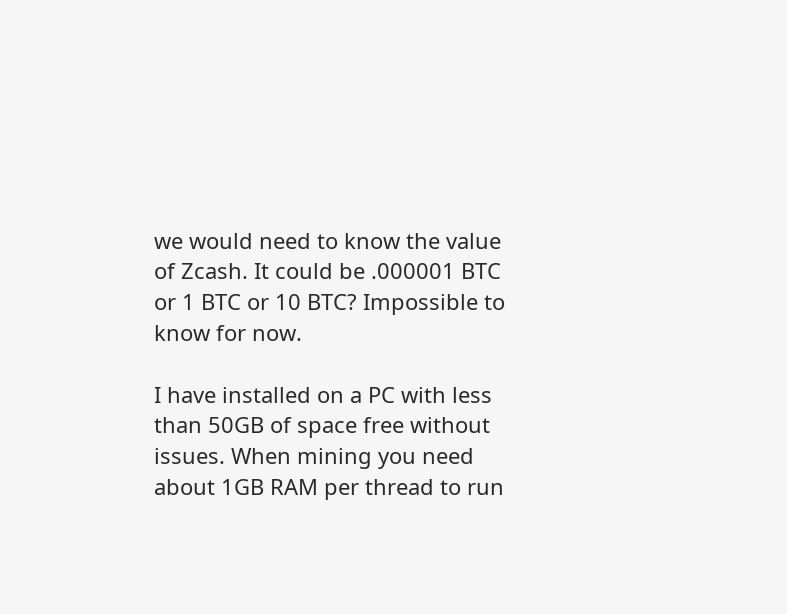we would need to know the value of Zcash. It could be .000001 BTC or 1 BTC or 10 BTC? Impossible to know for now.

I have installed on a PC with less than 50GB of space free without issues. When mining you need about 1GB RAM per thread to run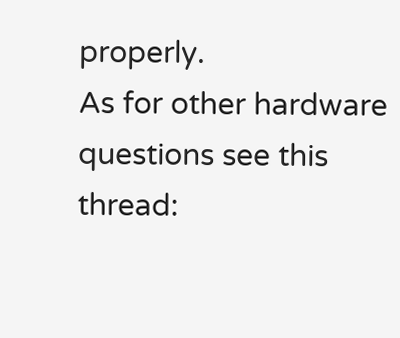properly.
As for other hardware questions see this thread: